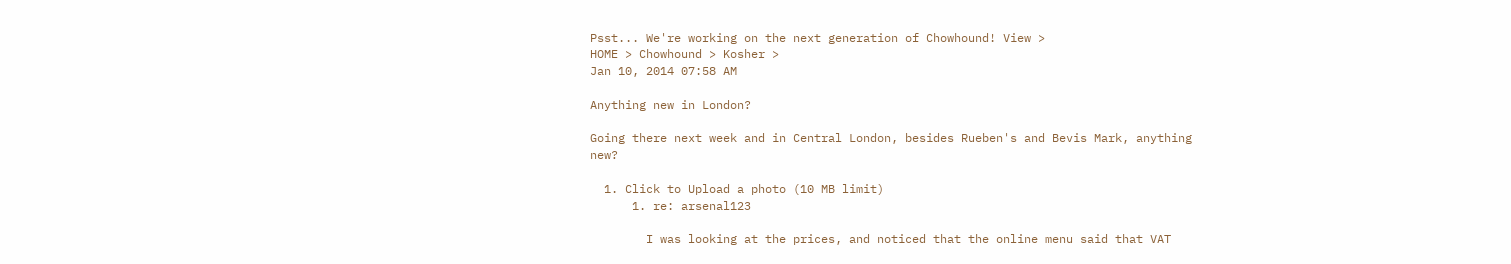Psst... We're working on the next generation of Chowhound! View >
HOME > Chowhound > Kosher >
Jan 10, 2014 07:58 AM

Anything new in London?

Going there next week and in Central London, besides Rueben's and Bevis Mark, anything new?

  1. Click to Upload a photo (10 MB limit)
      1. re: arsenal123

        I was looking at the prices, and noticed that the online menu said that VAT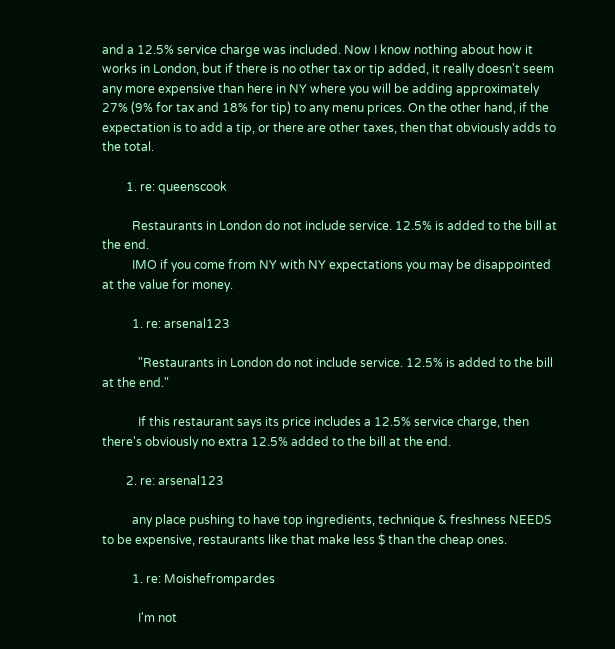and a 12.5% service charge was included. Now I know nothing about how it works in London, but if there is no other tax or tip added, it really doesn't seem any more expensive than here in NY where you will be adding approximately 27% (9% for tax and 18% for tip) to any menu prices. On the other hand, if the expectation is to add a tip, or there are other taxes, then that obviously adds to the total.

        1. re: queenscook

          Restaurants in London do not include service. 12.5% is added to the bill at the end.
          IMO if you come from NY with NY expectations you may be disappointed at the value for money.

          1. re: arsenal123

            "Restaurants in London do not include service. 12.5% is added to the bill at the end."

            If this restaurant says its price includes a 12.5% service charge, then there's obviously no extra 12.5% added to the bill at the end.

        2. re: arsenal123

          any place pushing to have top ingredients, technique & freshness NEEDS to be expensive, restaurants like that make less $ than the cheap ones.

          1. re: Moishefrompardes

            I'm not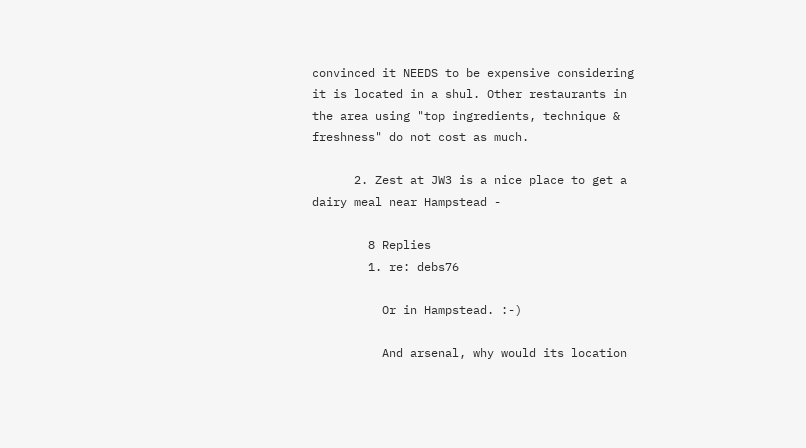convinced it NEEDS to be expensive considering it is located in a shul. Other restaurants in the area using "top ingredients, technique & freshness" do not cost as much.

      2. Zest at JW3 is a nice place to get a dairy meal near Hampstead -

        8 Replies
        1. re: debs76

          Or in Hampstead. :-)

          And arsenal, why would its location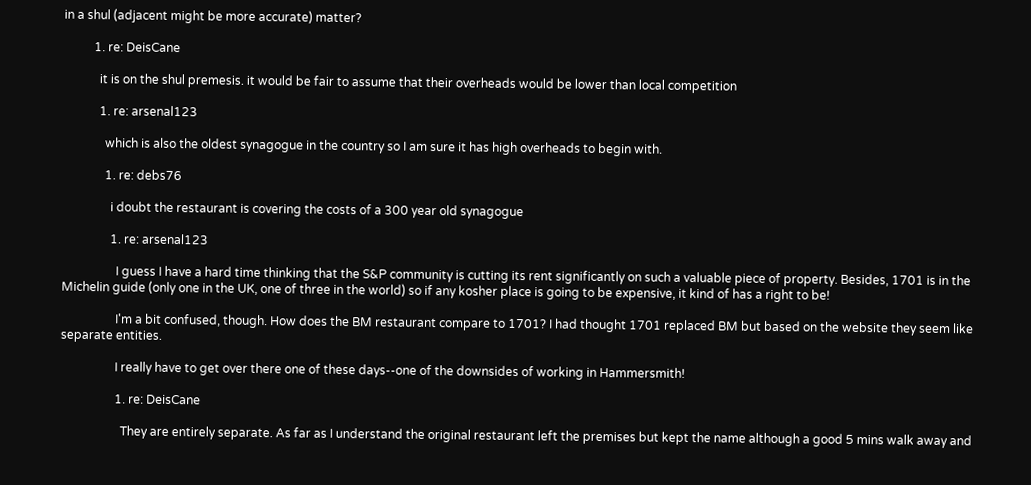in a shul (adjacent might be more accurate) matter?

          1. re: DeisCane

            it is on the shul premesis. it would be fair to assume that their overheads would be lower than local competition

            1. re: arsenal123

              which is also the oldest synagogue in the country so I am sure it has high overheads to begin with.

              1. re: debs76

                i doubt the restaurant is covering the costs of a 300 year old synagogue

                1. re: arsenal123

                  I guess I have a hard time thinking that the S&P community is cutting its rent significantly on such a valuable piece of property. Besides, 1701 is in the Michelin guide (only one in the UK, one of three in the world) so if any kosher place is going to be expensive, it kind of has a right to be!

                  I'm a bit confused, though. How does the BM restaurant compare to 1701? I had thought 1701 replaced BM but based on the website they seem like separate entities.

                  I really have to get over there one of these days--one of the downsides of working in Hammersmith!

                  1. re: DeisCane

                    They are entirely separate. As far as I understand the original restaurant left the premises but kept the name although a good 5 mins walk away and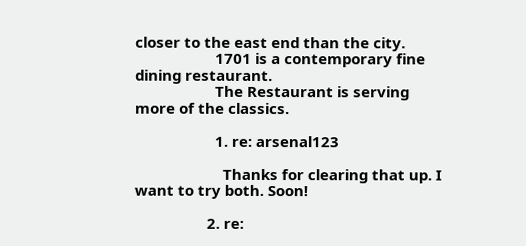closer to the east end than the city.
                    1701 is a contemporary fine dining restaurant.
                    The Restaurant is serving more of the classics.

                    1. re: arsenal123

                      Thanks for clearing that up. I want to try both. Soon!

                  2. re: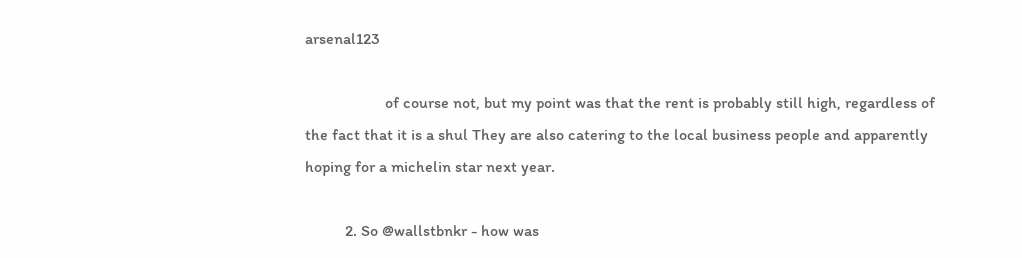arsenal123

                    of course not, but my point was that the rent is probably still high, regardless of the fact that it is a shul They are also catering to the local business people and apparently hoping for a michelin star next year.

          2. So @wallstbnkr - how was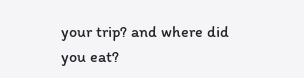your trip? and where did you eat?